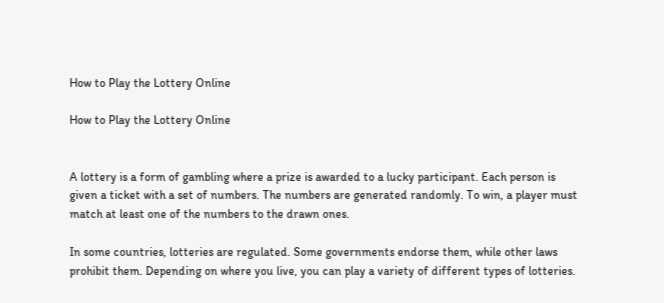How to Play the Lottery Online

How to Play the Lottery Online


A lottery is a form of gambling where a prize is awarded to a lucky participant. Each person is given a ticket with a set of numbers. The numbers are generated randomly. To win, a player must match at least one of the numbers to the drawn ones.

In some countries, lotteries are regulated. Some governments endorse them, while other laws prohibit them. Depending on where you live, you can play a variety of different types of lotteries.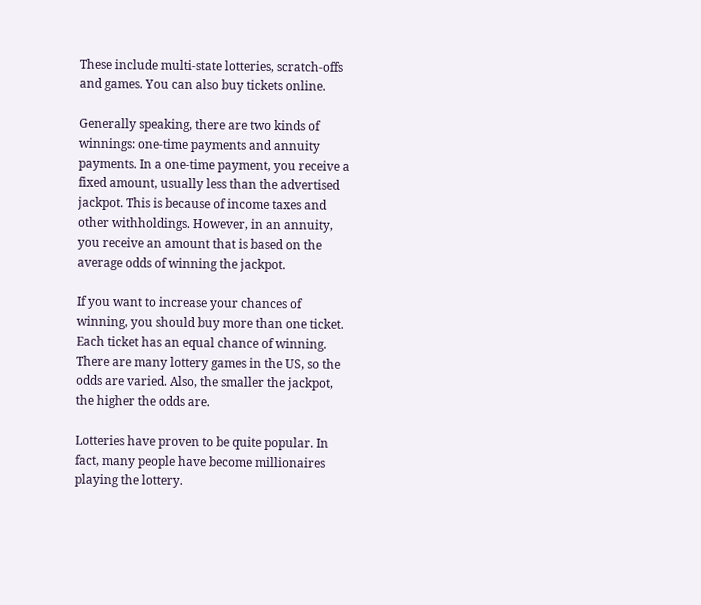These include multi-state lotteries, scratch-offs and games. You can also buy tickets online.

Generally speaking, there are two kinds of winnings: one-time payments and annuity payments. In a one-time payment, you receive a fixed amount, usually less than the advertised jackpot. This is because of income taxes and other withholdings. However, in an annuity, you receive an amount that is based on the average odds of winning the jackpot.

If you want to increase your chances of winning, you should buy more than one ticket. Each ticket has an equal chance of winning. There are many lottery games in the US, so the odds are varied. Also, the smaller the jackpot, the higher the odds are.

Lotteries have proven to be quite popular. In fact, many people have become millionaires playing the lottery.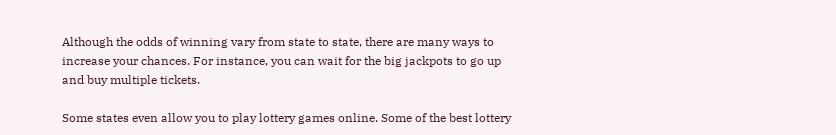Although the odds of winning vary from state to state, there are many ways to increase your chances. For instance, you can wait for the big jackpots to go up and buy multiple tickets.

Some states even allow you to play lottery games online. Some of the best lottery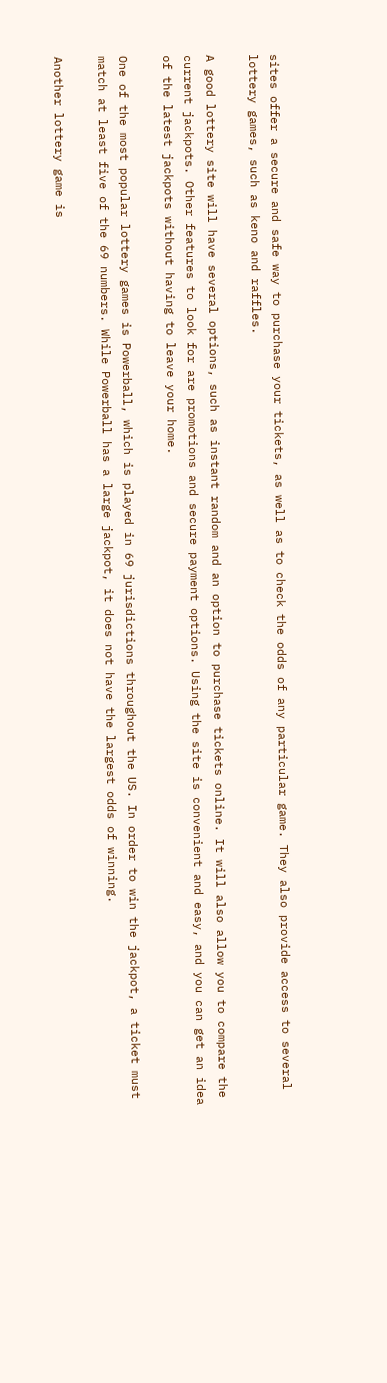sites offer a secure and safe way to purchase your tickets, as well as to check the odds of any particular game. They also provide access to several lottery games, such as keno and raffles.

A good lottery site will have several options, such as instant random and an option to purchase tickets online. It will also allow you to compare the current jackpots. Other features to look for are promotions and secure payment options. Using the site is convenient and easy, and you can get an idea of the latest jackpots without having to leave your home.

One of the most popular lottery games is Powerball, which is played in 69 jurisdictions throughout the US. In order to win the jackpot, a ticket must match at least five of the 69 numbers. While Powerball has a large jackpot, it does not have the largest odds of winning.

Another lottery game is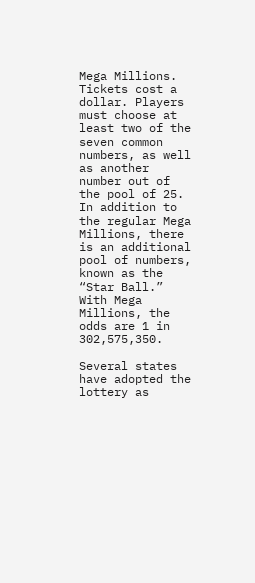Mega Millions. Tickets cost a dollar. Players must choose at least two of the seven common numbers, as well as another number out of the pool of 25. In addition to the regular Mega Millions, there is an additional pool of numbers, known as the “Star Ball.” With Mega Millions, the odds are 1 in 302,575,350.

Several states have adopted the lottery as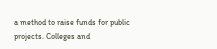a method to raise funds for public projects. Colleges and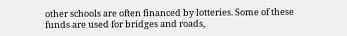other schools are often financed by lotteries. Some of these funds are used for bridges and roads,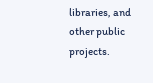libraries, and other public projects.